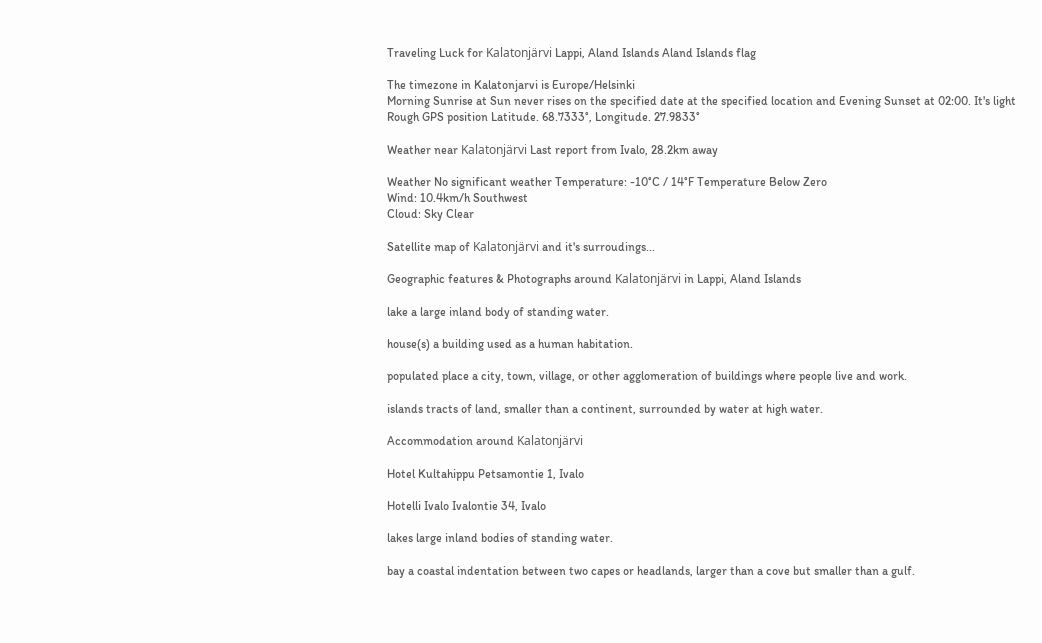Traveling Luck for Kalatonjärvi Lappi, Aland Islands Aland Islands flag

The timezone in Kalatonjarvi is Europe/Helsinki
Morning Sunrise at Sun never rises on the specified date at the specified location and Evening Sunset at 02:00. It's light
Rough GPS position Latitude. 68.7333°, Longitude. 27.9833°

Weather near Kalatonjärvi Last report from Ivalo, 28.2km away

Weather No significant weather Temperature: -10°C / 14°F Temperature Below Zero
Wind: 10.4km/h Southwest
Cloud: Sky Clear

Satellite map of Kalatonjärvi and it's surroudings...

Geographic features & Photographs around Kalatonjärvi in Lappi, Aland Islands

lake a large inland body of standing water.

house(s) a building used as a human habitation.

populated place a city, town, village, or other agglomeration of buildings where people live and work.

islands tracts of land, smaller than a continent, surrounded by water at high water.

Accommodation around Kalatonjärvi

Hotel Kultahippu Petsamontie 1, Ivalo

Hotelli Ivalo Ivalontie 34, Ivalo

lakes large inland bodies of standing water.

bay a coastal indentation between two capes or headlands, larger than a cove but smaller than a gulf.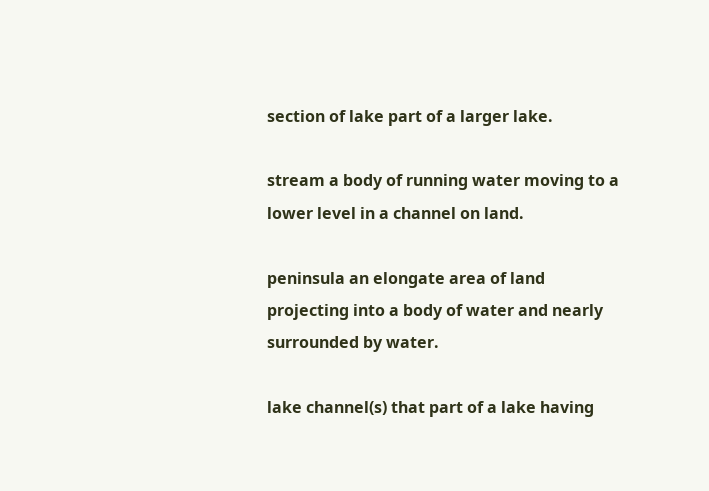section of lake part of a larger lake.

stream a body of running water moving to a lower level in a channel on land.

peninsula an elongate area of land projecting into a body of water and nearly surrounded by water.

lake channel(s) that part of a lake having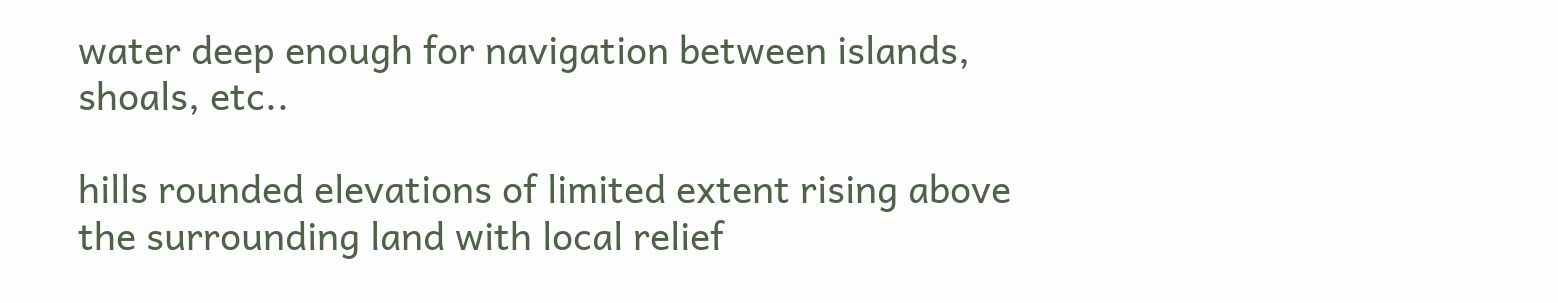water deep enough for navigation between islands, shoals, etc..

hills rounded elevations of limited extent rising above the surrounding land with local relief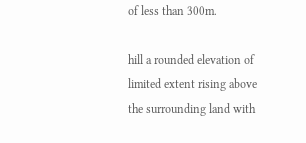of less than 300m.

hill a rounded elevation of limited extent rising above the surrounding land with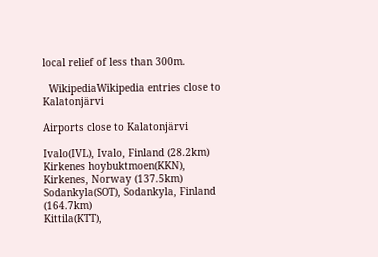local relief of less than 300m.

  WikipediaWikipedia entries close to Kalatonjärvi

Airports close to Kalatonjärvi

Ivalo(IVL), Ivalo, Finland (28.2km)
Kirkenes hoybuktmoen(KKN), Kirkenes, Norway (137.5km)
Sodankyla(SOT), Sodankyla, Finland (164.7km)
Kittila(KTT),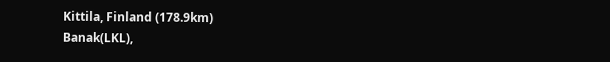Kittila, Finland (178.9km)
Banak(LKL),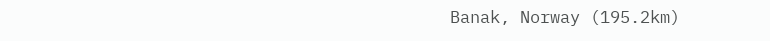Banak, Norway (195.2km)